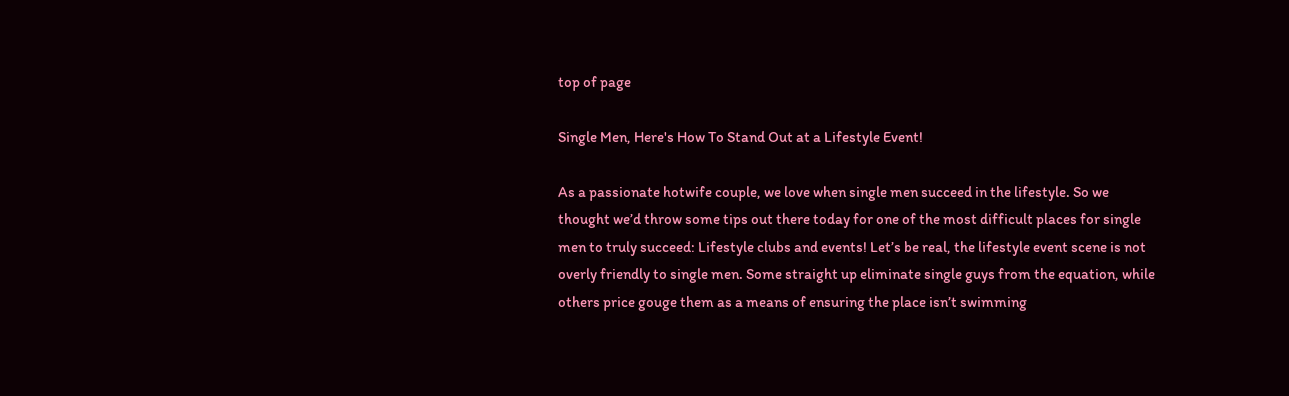top of page

Single Men, Here's How To Stand Out at a Lifestyle Event!

As a passionate hotwife couple, we love when single men succeed in the lifestyle. So we thought we’d throw some tips out there today for one of the most difficult places for single men to truly succeed: Lifestyle clubs and events! Let’s be real, the lifestyle event scene is not overly friendly to single men. Some straight up eliminate single guys from the equation, while others price gouge them as a means of ensuring the place isn’t swimming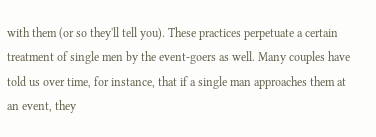with them (or so they'll tell you). These practices perpetuate a certain treatment of single men by the event-goers as well. Many couples have told us over time, for instance, that if a single man approaches them at an event, they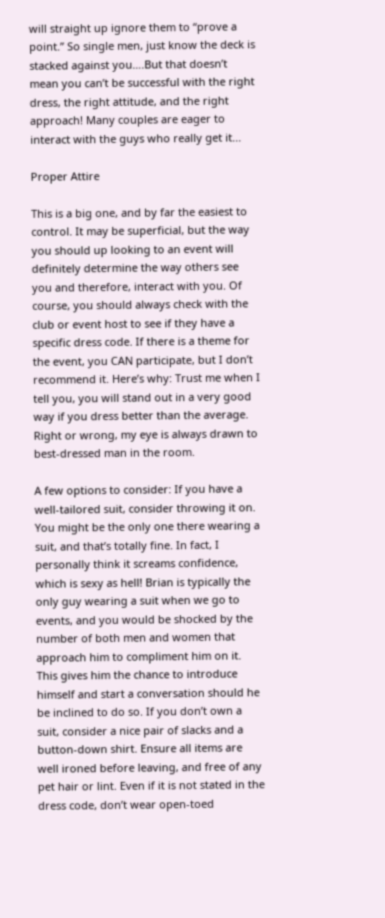will straight up ignore them to “prove a point.” So single men, just know the deck is stacked against you….But that doesn’t mean you can’t be successful with the right dress, the right attitude, and the right approach! Many couples are eager to interact with the guys who really get it...

Proper Attire

This is a big one, and by far the easiest to control. It may be superficial, but the way you should up looking to an event will definitely determine the way others see you and therefore, interact with you. Of course, you should always check with the club or event host to see if they have a specific dress code. If there is a theme for the event, you CAN participate, but I don’t recommend it. Here’s why: Trust me when I tell you, you will stand out in a very good way if you dress better than the average. Right or wrong, my eye is always drawn to best-dressed man in the room.

A few options to consider: If you have a well-tailored suit, consider throwing it on. You might be the only one there wearing a suit, and that’s totally fine. In fact, I personally think it screams confidence, which is sexy as hell! Brian is typically the only guy wearing a suit when we go to events, and you would be shocked by the number of both men and women that approach him to compliment him on it. This gives him the chance to introduce himself and start a conversation should he be inclined to do so. If you don’t own a suit, consider a nice pair of slacks and a button-down shirt. Ensure all items are well ironed before leaving, and free of any pet hair or lint. Even if it is not stated in the dress code, don’t wear open-toed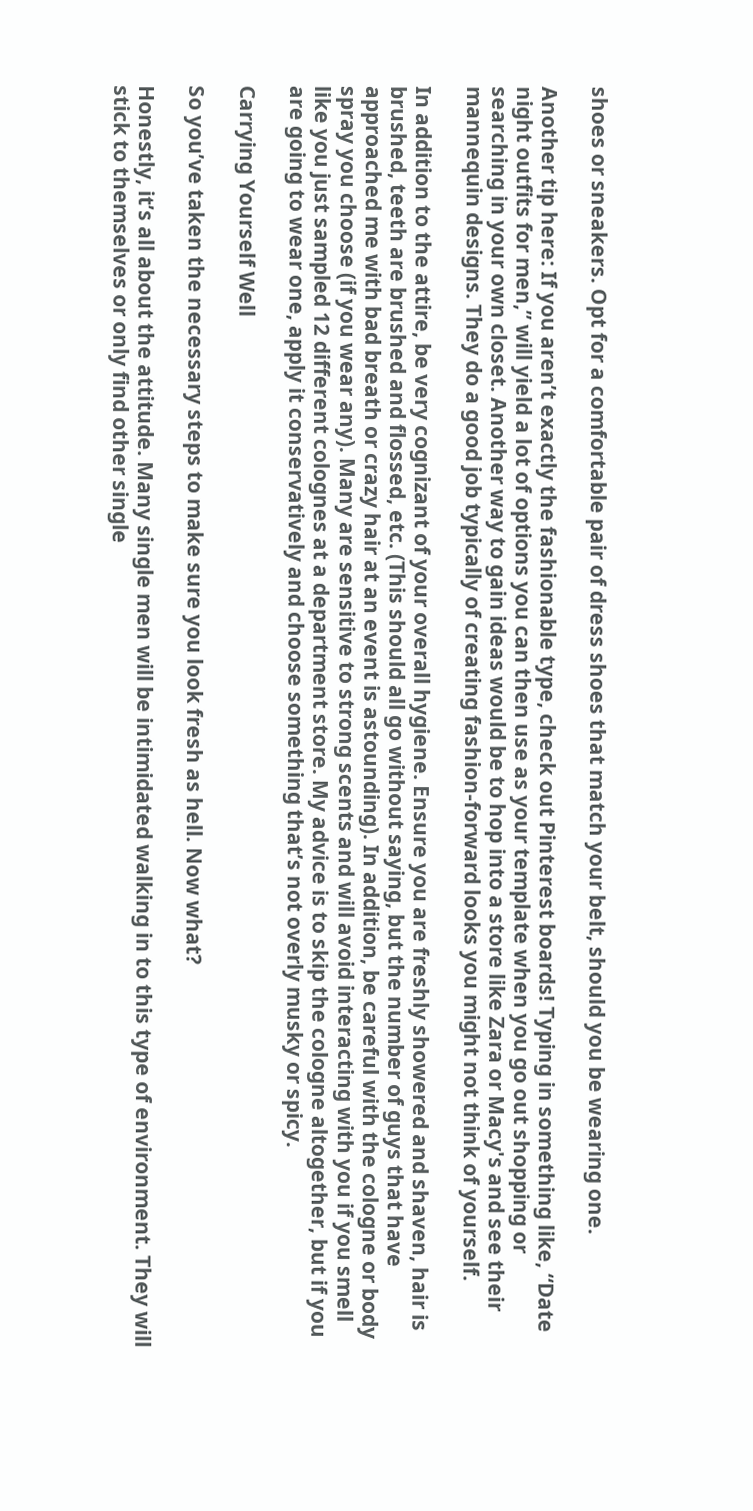shoes or sneakers. Opt for a comfortable pair of dress shoes that match your belt, should you be wearing one.

Another tip here: If you aren’t exactly the fashionable type, check out Pinterest boards! Typing in something like, “Date night outfits for men,” will yield a lot of options you can then use as your template when you go out shopping or searching in your own closet. Another way to gain ideas would be to hop into a store like Zara or Macy's and see their mannequin designs. They do a good job typically of creating fashion-forward looks you might not think of yourself.

In addition to the attire, be very cognizant of your overall hygiene. Ensure you are freshly showered and shaven, hair is brushed, teeth are brushed and flossed, etc. (This should all go without saying, but the number of guys that have approached me with bad breath or crazy hair at an event is astounding). In addition, be careful with the cologne or body spray you choose (if you wear any). Many are sensitive to strong scents and will avoid interacting with you if you smell like you just sampled 12 different colognes at a department store. My advice is to skip the cologne altogether, but if you are going to wear one, apply it conservatively and choose something that’s not overly musky or spicy.

Carrying Yourself Well

So you’ve taken the necessary steps to make sure you look fresh as hell. Now what?

Honestly, it’s all about the attitude. Many single men will be intimidated walking in to this type of environment. They will stick to themselves or only find other single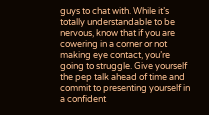guys to chat with. While it’s totally understandable to be nervous, know that if you are cowering in a corner or not making eye contact, you’re going to struggle. Give yourself the pep talk ahead of time and commit to presenting yourself in a confident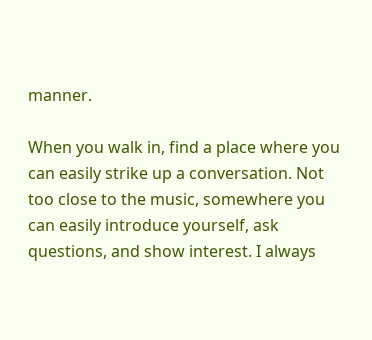manner.

When you walk in, find a place where you can easily strike up a conversation. Not too close to the music, somewhere you can easily introduce yourself, ask questions, and show interest. I always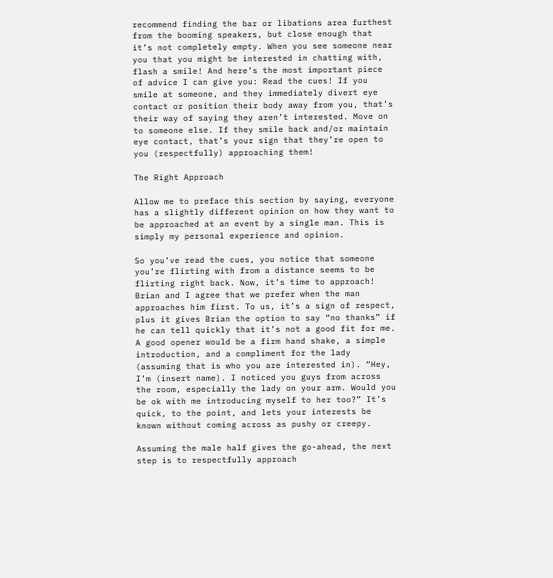recommend finding the bar or libations area furthest from the booming speakers, but close enough that it’s not completely empty. When you see someone near you that you might be interested in chatting with, flash a smile! And here’s the most important piece of advice I can give you: Read the cues! If you smile at someone, and they immediately divert eye contact or position their body away from you, that’s their way of saying they aren’t interested. Move on to someone else. If they smile back and/or maintain eye contact, that’s your sign that they’re open to you (respectfully) approaching them!

The Right Approach

Allow me to preface this section by saying, everyone has a slightly different opinion on how they want to be approached at an event by a single man. This is simply my personal experience and opinion.

So you’ve read the cues, you notice that someone you’re flirting with from a distance seems to be flirting right back. Now, it’s time to approach! Brian and I agree that we prefer when the man approaches him first. To us, it’s a sign of respect, plus it gives Brian the option to say “no thanks” if he can tell quickly that it’s not a good fit for me. A good opener would be a firm hand shake, a simple introduction, and a compliment for the lady (assuming that is who you are interested in). “Hey, I’m (insert name). I noticed you guys from across the room, especially the lady on your arm. Would you be ok with me introducing myself to her too?” It’s quick, to the point, and lets your interests be known without coming across as pushy or creepy.

Assuming the male half gives the go-ahead, the next step is to respectfully approach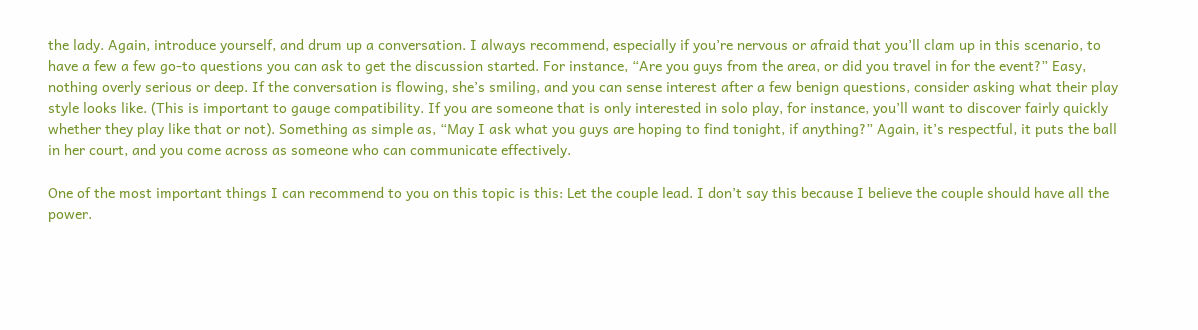the lady. Again, introduce yourself, and drum up a conversation. I always recommend, especially if you’re nervous or afraid that you’ll clam up in this scenario, to have a few a few go-to questions you can ask to get the discussion started. For instance, “Are you guys from the area, or did you travel in for the event?” Easy, nothing overly serious or deep. If the conversation is flowing, she’s smiling, and you can sense interest after a few benign questions, consider asking what their play style looks like. (This is important to gauge compatibility. If you are someone that is only interested in solo play, for instance, you’ll want to discover fairly quickly whether they play like that or not). Something as simple as, “May I ask what you guys are hoping to find tonight, if anything?” Again, it’s respectful, it puts the ball in her court, and you come across as someone who can communicate effectively.

One of the most important things I can recommend to you on this topic is this: Let the couple lead. I don’t say this because I believe the couple should have all the power.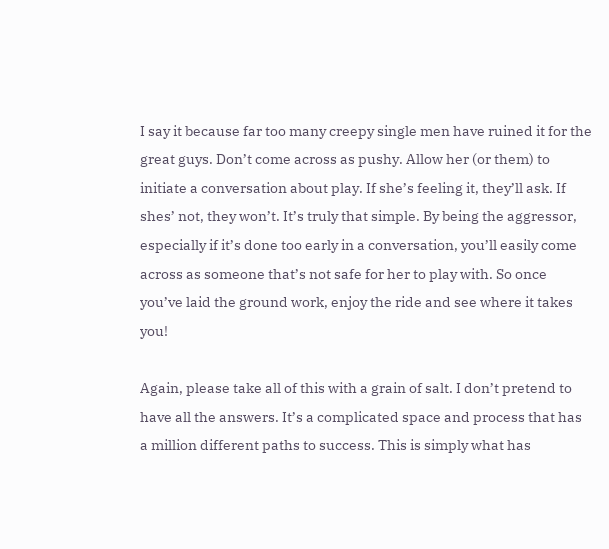I say it because far too many creepy single men have ruined it for the great guys. Don’t come across as pushy. Allow her (or them) to initiate a conversation about play. If she’s feeling it, they’ll ask. If shes’ not, they won’t. It’s truly that simple. By being the aggressor, especially if it’s done too early in a conversation, you’ll easily come across as someone that’s not safe for her to play with. So once you’ve laid the ground work, enjoy the ride and see where it takes you!

Again, please take all of this with a grain of salt. I don’t pretend to have all the answers. It’s a complicated space and process that has a million different paths to success. This is simply what has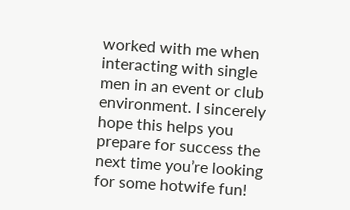worked with me when interacting with single men in an event or club environment. I sincerely hope this helps you prepare for success the next time you’re looking for some hotwife fun!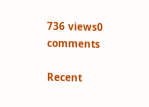736 views0 comments

Recent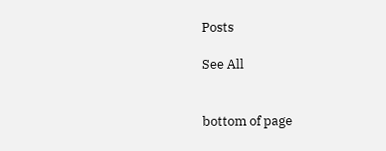Posts

See All


bottom of page